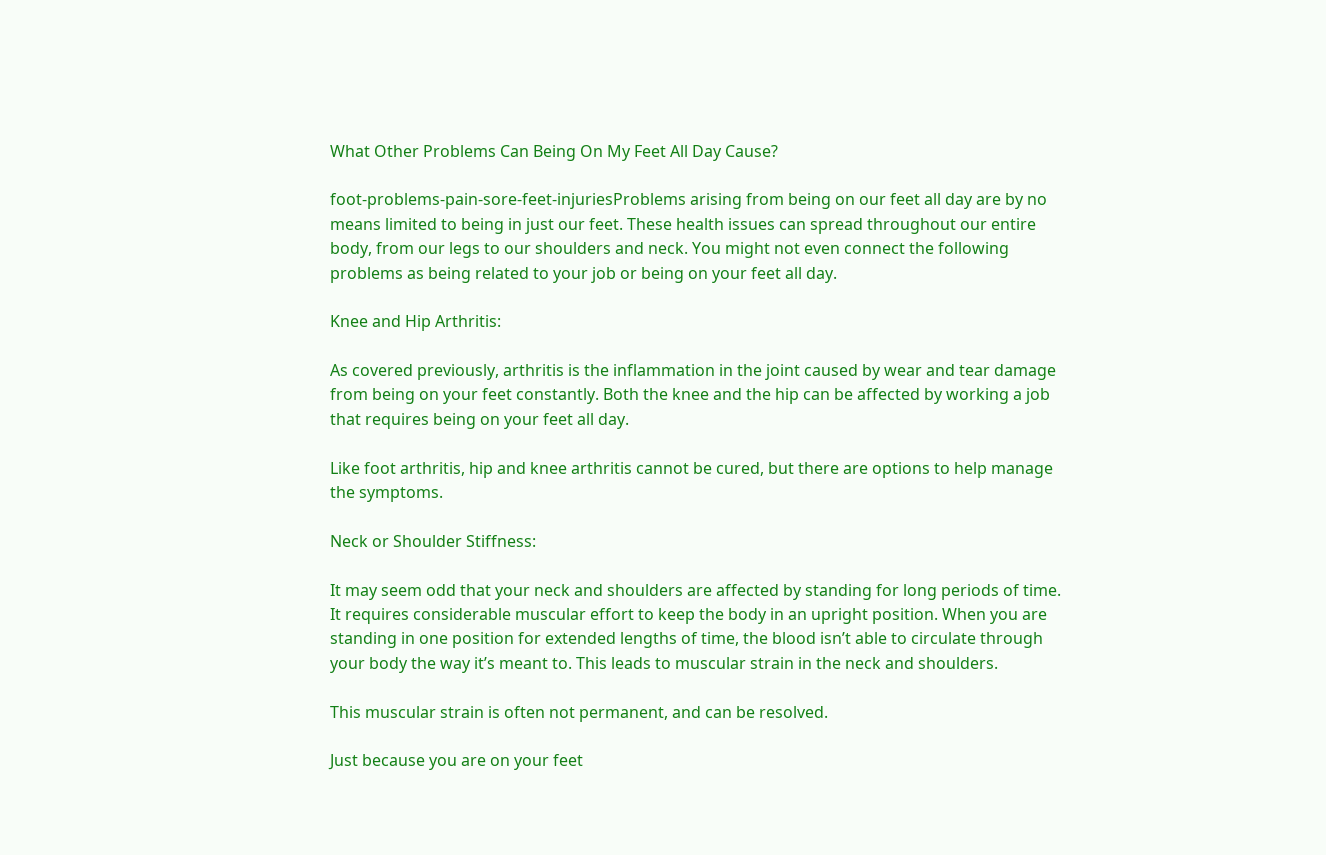What Other Problems Can Being On My Feet All Day Cause?

foot-problems-pain-sore-feet-injuriesProblems arising from being on our feet all day are by no means limited to being in just our feet. These health issues can spread throughout our entire body, from our legs to our shoulders and neck. You might not even connect the following problems as being related to your job or being on your feet all day.

Knee and Hip Arthritis:

As covered previously, arthritis is the inflammation in the joint caused by wear and tear damage from being on your feet constantly. Both the knee and the hip can be affected by working a job that requires being on your feet all day.

Like foot arthritis, hip and knee arthritis cannot be cured, but there are options to help manage the symptoms.

Neck or Shoulder Stiffness:

It may seem odd that your neck and shoulders are affected by standing for long periods of time. It requires considerable muscular effort to keep the body in an upright position. When you are standing in one position for extended lengths of time, the blood isn’t able to circulate through your body the way it’s meant to. This leads to muscular strain in the neck and shoulders.

This muscular strain is often not permanent, and can be resolved.

Just because you are on your feet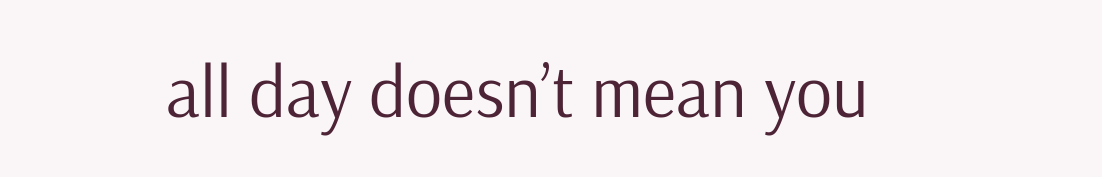all day doesn’t mean you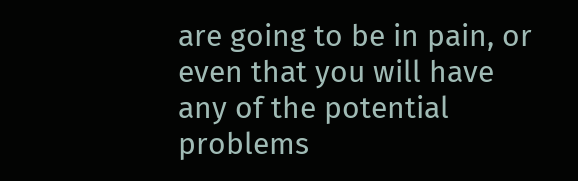are going to be in pain, or even that you will have any of the potential problems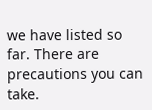we have listed so far. There are precautions you can take.